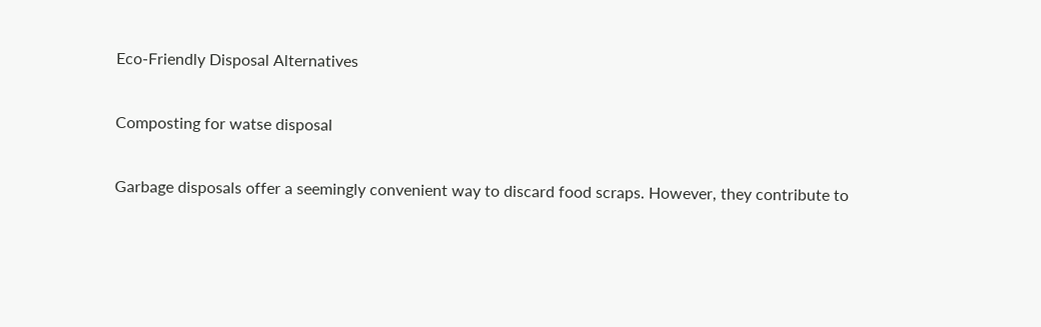Eco-Friendly Disposal Alternatives

Composting for watse disposal

Garbage disposals offer a seemingly convenient way to discard food scraps. However, they contribute to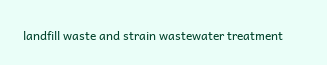landfill waste and strain wastewater treatment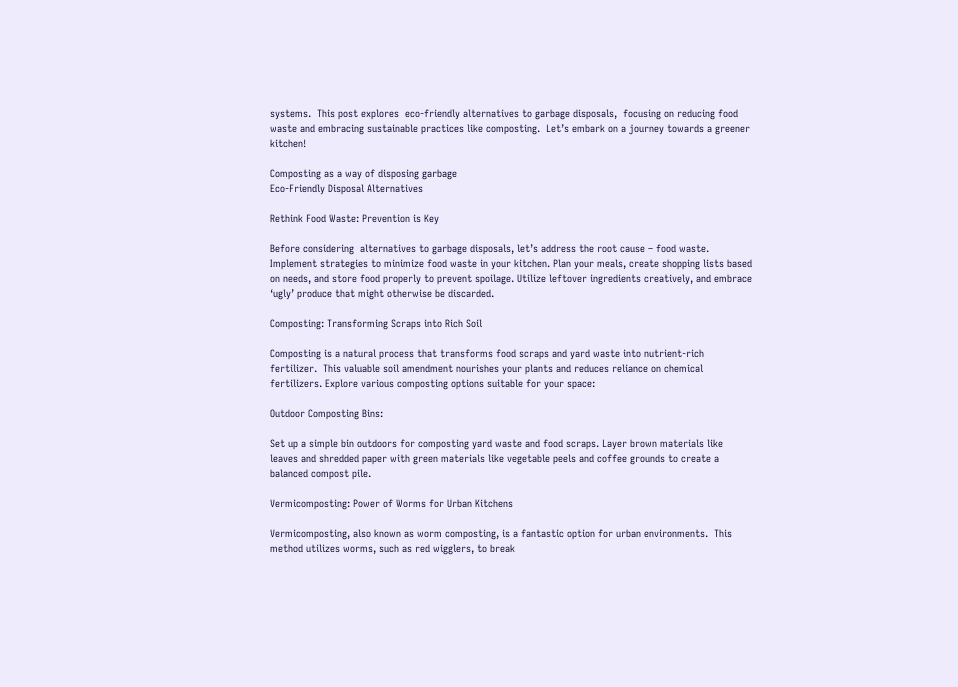systems.  This post explores  eco-friendly alternatives to garbage disposals,  focusing on reducing food waste and embracing sustainable practices like composting.  Let’s embark on a journey towards a greener kitchen!

Composting as a way of disposing garbage
Eco-Friendly Disposal Alternatives

Rethink Food Waste: Prevention is Key

Before considering  alternatives to garbage disposals, let’s address the root cause – food waste.  Implement strategies to minimize food waste in your kitchen. Plan your meals, create shopping lists based on needs, and store food properly to prevent spoilage. Utilize leftover ingredients creatively, and embrace ‘ugly’ produce that might otherwise be discarded.

Composting: Transforming Scraps into Rich Soil

Composting is a natural process that transforms food scraps and yard waste into nutrient-rich fertilizer.  This valuable soil amendment nourishes your plants and reduces reliance on chemical fertilizers. Explore various composting options suitable for your space:

Outdoor Composting Bins:

Set up a simple bin outdoors for composting yard waste and food scraps. Layer brown materials like leaves and shredded paper with green materials like vegetable peels and coffee grounds to create a balanced compost pile.

Vermicomposting: Power of Worms for Urban Kitchens

Vermicomposting, also known as worm composting, is a fantastic option for urban environments.  This method utilizes worms, such as red wigglers, to break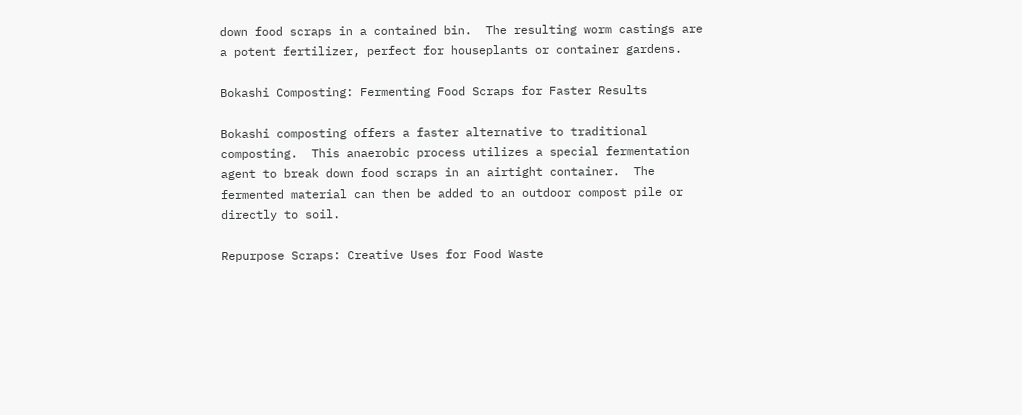down food scraps in a contained bin.  The resulting worm castings are a potent fertilizer, perfect for houseplants or container gardens.

Bokashi Composting: Fermenting Food Scraps for Faster Results

Bokashi composting offers a faster alternative to traditional composting.  This anaerobic process utilizes a special fermentation agent to break down food scraps in an airtight container.  The fermented material can then be added to an outdoor compost pile or directly to soil.

Repurpose Scraps: Creative Uses for Food Waste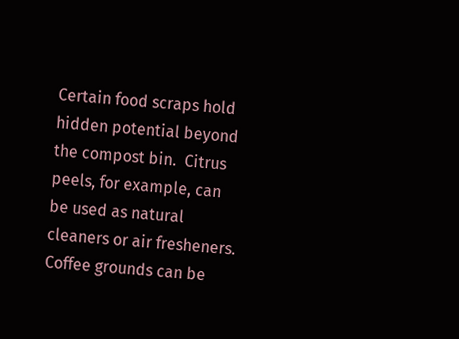Certain food scraps hold hidden potential beyond the compost bin.  Citrus peels, for example, can be used as natural cleaners or air fresheners.  Coffee grounds can be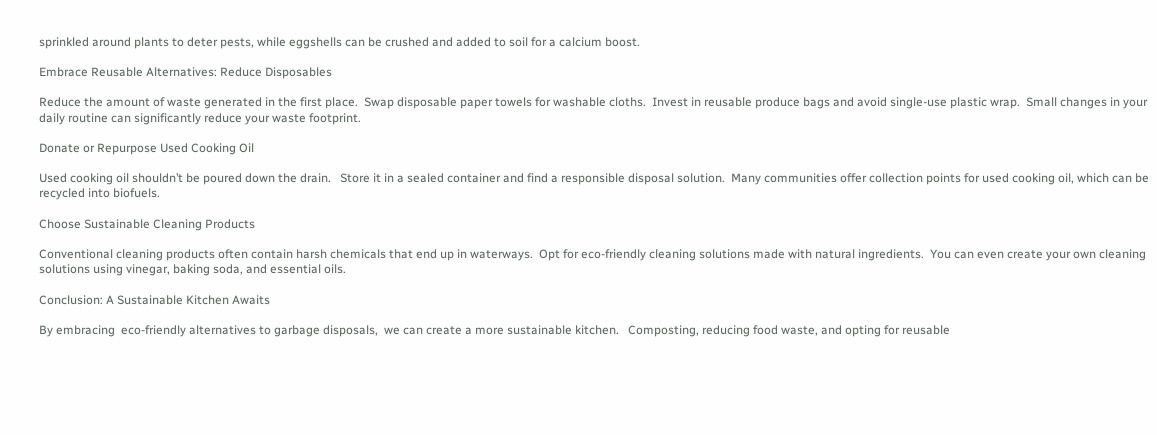sprinkled around plants to deter pests, while eggshells can be crushed and added to soil for a calcium boost.

Embrace Reusable Alternatives: Reduce Disposables

Reduce the amount of waste generated in the first place.  Swap disposable paper towels for washable cloths.  Invest in reusable produce bags and avoid single-use plastic wrap.  Small changes in your daily routine can significantly reduce your waste footprint.

Donate or Repurpose Used Cooking Oil

Used cooking oil shouldn’t be poured down the drain.   Store it in a sealed container and find a responsible disposal solution.  Many communities offer collection points for used cooking oil, which can be recycled into biofuels.

Choose Sustainable Cleaning Products

Conventional cleaning products often contain harsh chemicals that end up in waterways.  Opt for eco-friendly cleaning solutions made with natural ingredients.  You can even create your own cleaning solutions using vinegar, baking soda, and essential oils.

Conclusion: A Sustainable Kitchen Awaits

By embracing  eco-friendly alternatives to garbage disposals,  we can create a more sustainable kitchen.   Composting, reducing food waste, and opting for reusable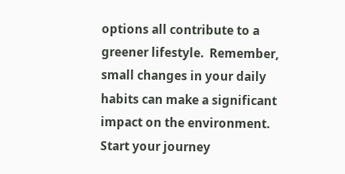options all contribute to a greener lifestyle.  Remember, small changes in your daily habits can make a significant impact on the environment.  Start your journey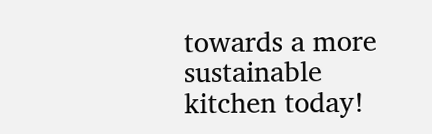towards a more sustainable kitchen today!